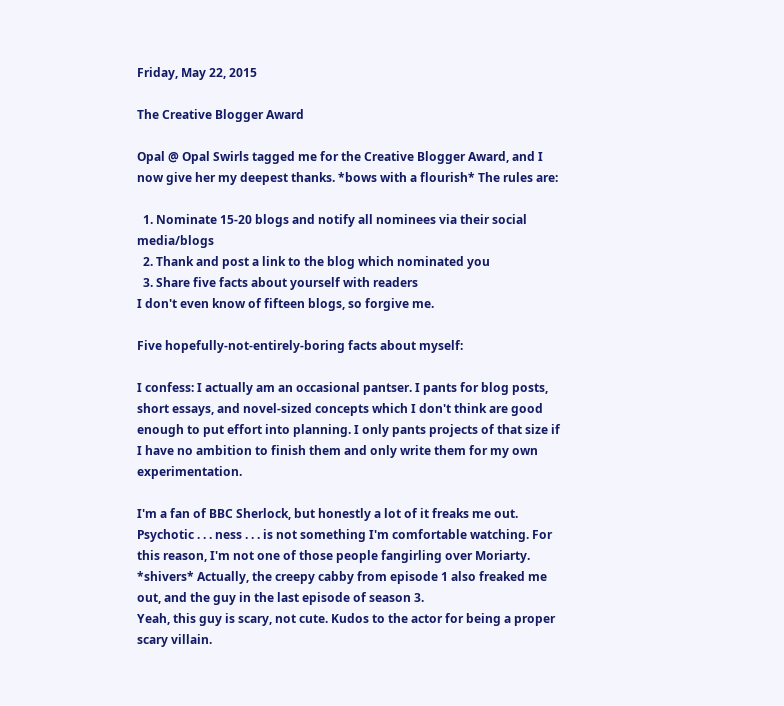Friday, May 22, 2015

The Creative Blogger Award

Opal @ Opal Swirls tagged me for the Creative Blogger Award, and I now give her my deepest thanks. *bows with a flourish* The rules are:

  1. Nominate 15-20 blogs and notify all nominees via their social media/blogs
  2. Thank and post a link to the blog which nominated you
  3. Share five facts about yourself with readers
I don't even know of fifteen blogs, so forgive me.

Five hopefully-not-entirely-boring facts about myself:

I confess: I actually am an occasional pantser. I pants for blog posts, short essays, and novel-sized concepts which I don't think are good enough to put effort into planning. I only pants projects of that size if I have no ambition to finish them and only write them for my own experimentation.

I'm a fan of BBC Sherlock, but honestly a lot of it freaks me out. Psychotic . . . ness . . . is not something I'm comfortable watching. For this reason, I'm not one of those people fangirling over Moriarty. *shivers* Actually, the creepy cabby from episode 1 also freaked me out, and the guy in the last episode of season 3.
Yeah, this guy is scary, not cute. Kudos to the actor for being a proper scary villain.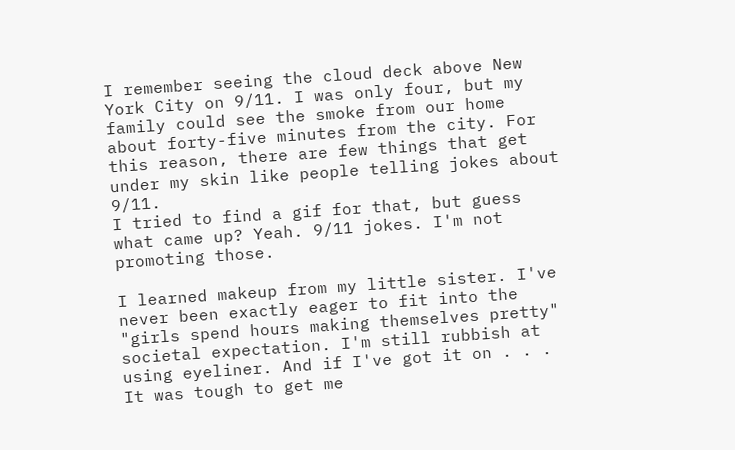I remember seeing the cloud deck above New York City on 9/11. I was only four, but my family could see the smoke from our home about forty-five minutes from the city. For this reason, there are few things that get under my skin like people telling jokes about 9/11.
I tried to find a gif for that, but guess what came up? Yeah. 9/11 jokes. I'm not promoting those.

I learned makeup from my little sister. I've never been exactly eager to fit into the "girls spend hours making themselves pretty" societal expectation. I'm still rubbish at using eyeliner. And if I've got it on . . . It was tough to get me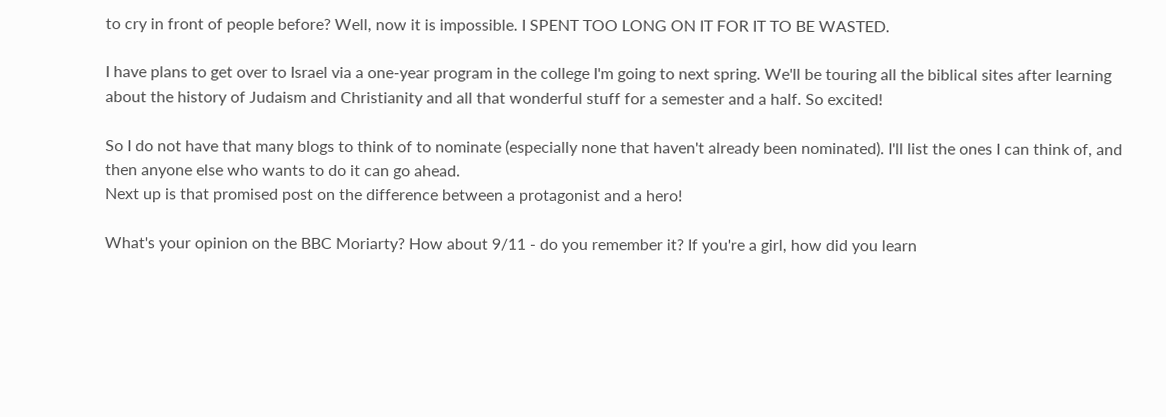to cry in front of people before? Well, now it is impossible. I SPENT TOO LONG ON IT FOR IT TO BE WASTED.

I have plans to get over to Israel via a one-year program in the college I'm going to next spring. We'll be touring all the biblical sites after learning about the history of Judaism and Christianity and all that wonderful stuff for a semester and a half. So excited!

So I do not have that many blogs to think of to nominate (especially none that haven't already been nominated). I'll list the ones I can think of, and then anyone else who wants to do it can go ahead.
Next up is that promised post on the difference between a protagonist and a hero!

What's your opinion on the BBC Moriarty? How about 9/11 - do you remember it? If you're a girl, how did you learn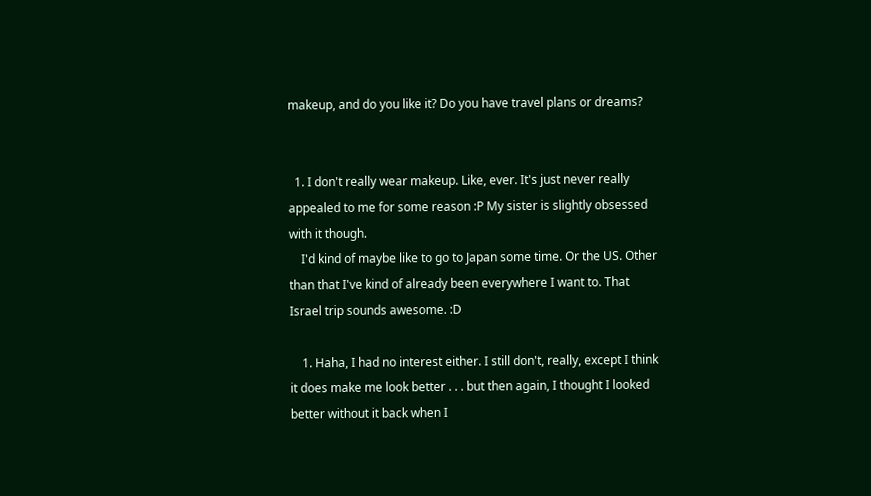makeup, and do you like it? Do you have travel plans or dreams?


  1. I don't really wear makeup. Like, ever. It's just never really appealed to me for some reason :P My sister is slightly obsessed with it though.
    I'd kind of maybe like to go to Japan some time. Or the US. Other than that I've kind of already been everywhere I want to. That Israel trip sounds awesome. :D

    1. Haha, I had no interest either. I still don't, really, except I think it does make me look better . . . but then again, I thought I looked better without it back when I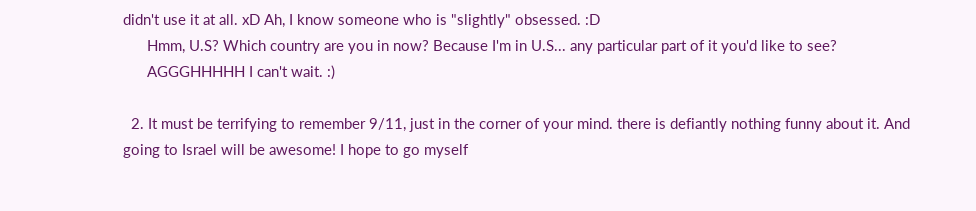didn't use it at all. xD Ah, I know someone who is "slightly" obsessed. :D
      Hmm, U.S? Which country are you in now? Because I'm in U.S... any particular part of it you'd like to see?
      AGGGHHHHH I can't wait. :)

  2. It must be terrifying to remember 9/11, just in the corner of your mind. there is defiantly nothing funny about it. And going to Israel will be awesome! I hope to go myself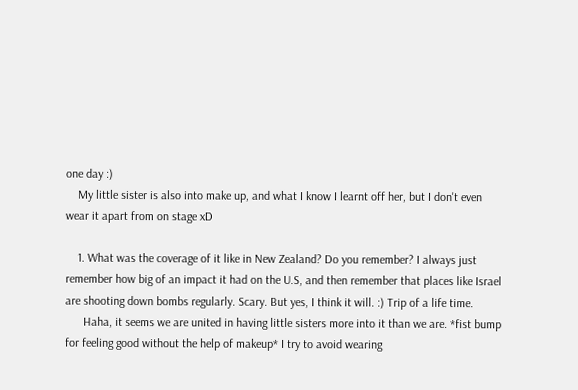one day :)
    My little sister is also into make up, and what I know I learnt off her, but I don't even wear it apart from on stage xD

    1. What was the coverage of it like in New Zealand? Do you remember? I always just remember how big of an impact it had on the U.S, and then remember that places like Israel are shooting down bombs regularly. Scary. But yes, I think it will. :) Trip of a life time.
      Haha, it seems we are united in having little sisters more into it than we are. *fist bump for feeling good without the help of makeup* I try to avoid wearing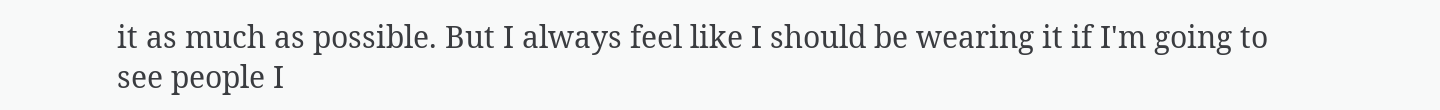it as much as possible. But I always feel like I should be wearing it if I'm going to see people I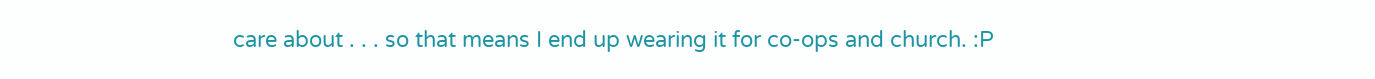care about . . . so that means I end up wearing it for co-ops and church. :P